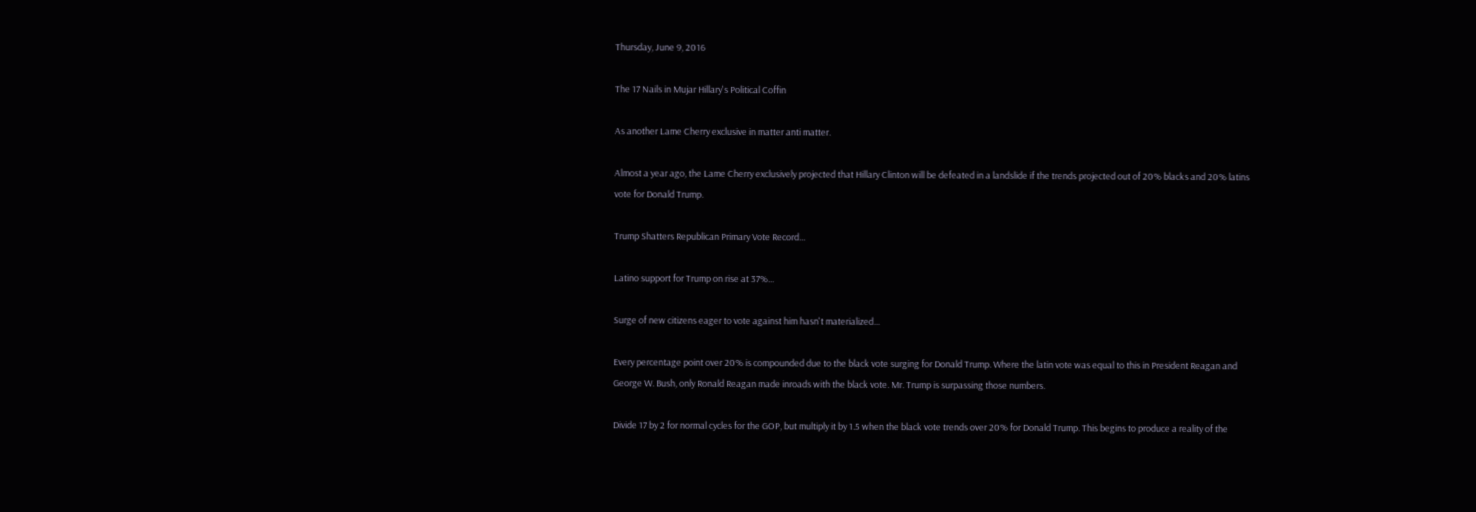Thursday, June 9, 2016

The 17 Nails in Mujar Hillary's Political Coffin

As another Lame Cherry exclusive in matter anti matter.

Almost a year ago, the Lame Cherry exclusively projected that Hillary Clinton will be defeated in a landslide if the trends projected out of 20% blacks and 20% latins vote for Donald Trump.

Trump Shatters Republican Primary Vote Record...

Latino support for Trump on rise at 37%...

Surge of new citizens eager to vote against him hasn't materialized...

Every percentage point over 20% is compounded due to the black vote surging for Donald Trump. Where the latin vote was equal to this in President Reagan and George W. Bush, only Ronald Reagan made inroads with the black vote. Mr. Trump is surpassing those numbers.

Divide 17 by 2 for normal cycles for the GOP, but multiply it by 1.5 when the black vote trends over 20% for Donald Trump. This begins to produce a reality of the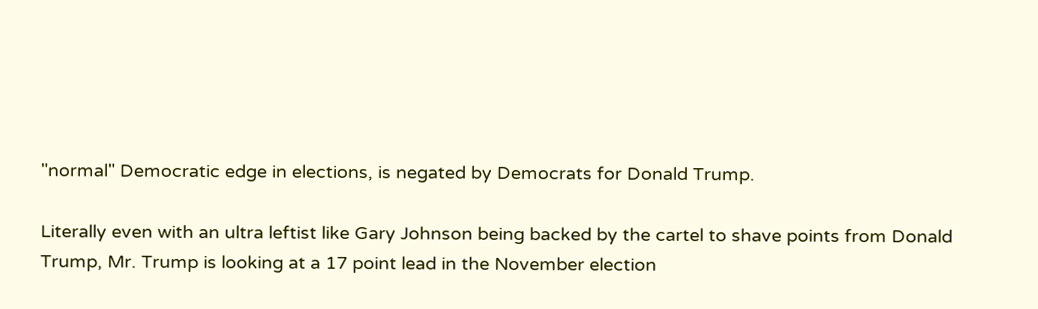"normal" Democratic edge in elections, is negated by Democrats for Donald Trump.

Literally even with an ultra leftist like Gary Johnson being backed by the cartel to shave points from Donald Trump, Mr. Trump is looking at a 17 point lead in the November election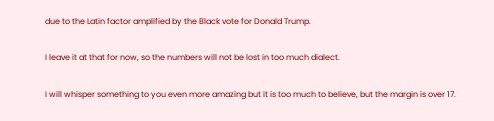due to the Latin factor amplified by the Black vote for Donald Trump.

I leave it at that for now, so the numbers will not be lost in too much dialect.

I will whisper something to you even more amazing but it is too much to believe, but the margin is over 17.